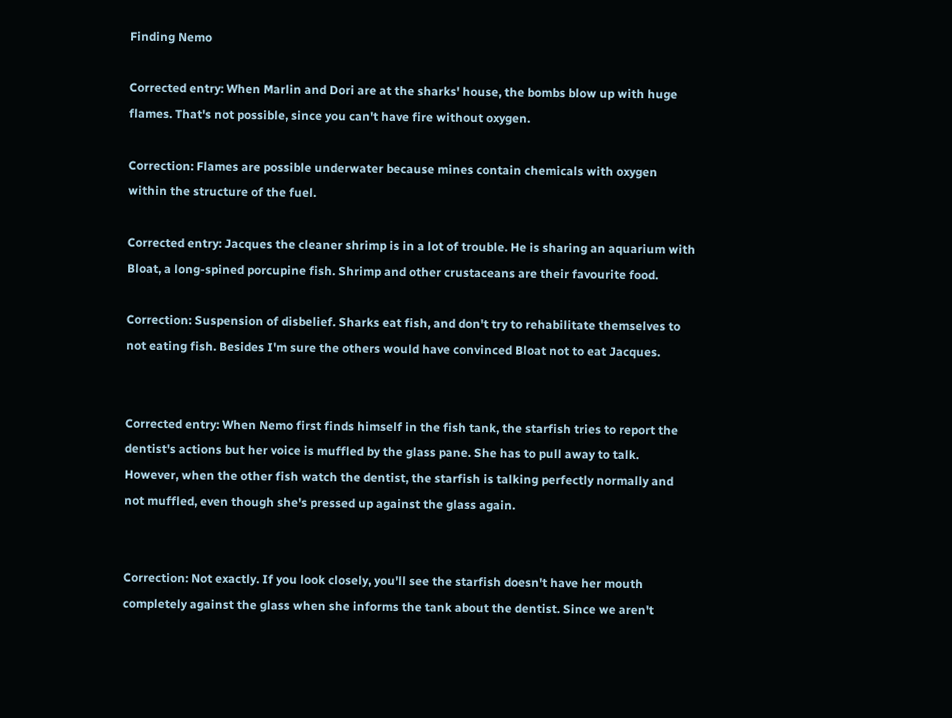Finding Nemo

Corrected entry: When Marlin and Dori are at the sharks' house, the bombs blow up with huge flames. That's not possible, since you can't have fire without oxygen.

Correction: Flames are possible underwater because mines contain chemicals with oxygen within the structure of the fuel.

Corrected entry: Jacques the cleaner shrimp is in a lot of trouble. He is sharing an aquarium with Bloat, a long-spined porcupine fish. Shrimp and other crustaceans are their favourite food.

Correction: Suspension of disbelief. Sharks eat fish, and don't try to rehabilitate themselves to not eating fish. Besides I'm sure the others would have convinced Bloat not to eat Jacques.


Corrected entry: When Nemo first finds himself in the fish tank, the starfish tries to report the dentist's actions but her voice is muffled by the glass pane. She has to pull away to talk. However, when the other fish watch the dentist, the starfish is talking perfectly normally and not muffled, even though she's pressed up against the glass again.


Correction: Not exactly. If you look closely, you'll see the starfish doesn't have her mouth completely against the glass when she informs the tank about the dentist. Since we aren't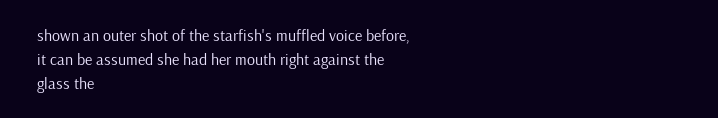shown an outer shot of the starfish's muffled voice before, it can be assumed she had her mouth right against the glass the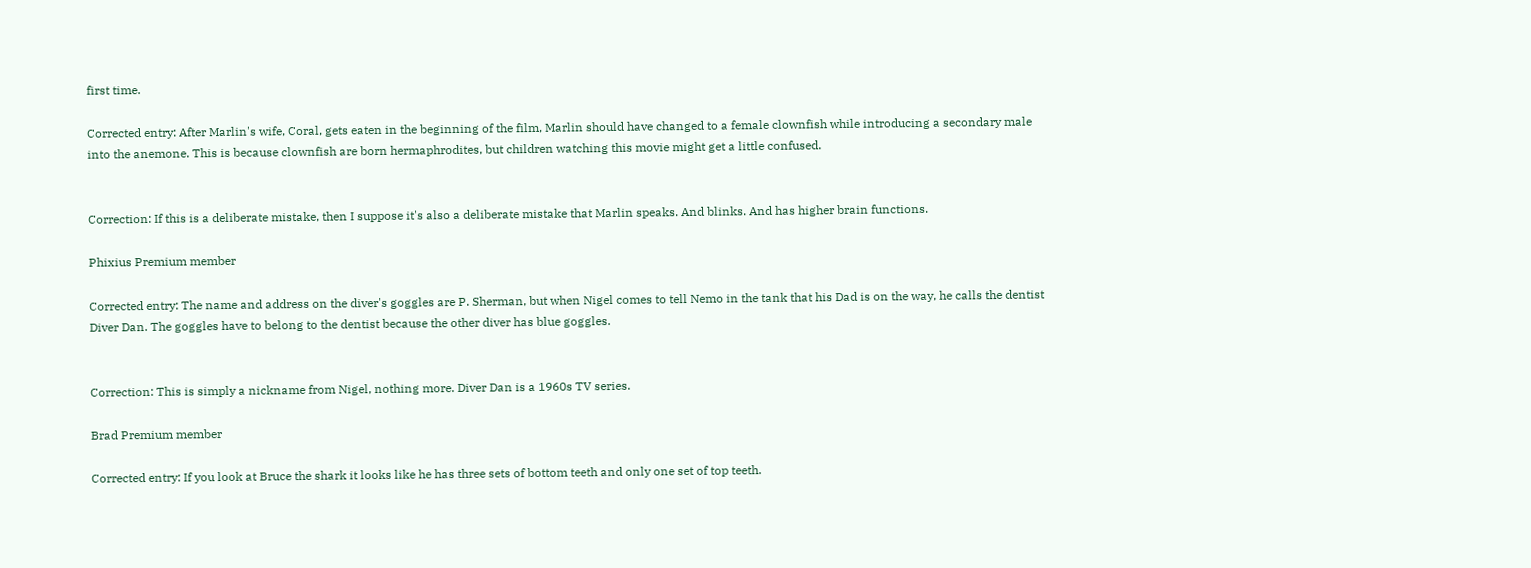first time.

Corrected entry: After Marlin's wife, Coral, gets eaten in the beginning of the film, Marlin should have changed to a female clownfish while introducing a secondary male into the anemone. This is because clownfish are born hermaphrodites, but children watching this movie might get a little confused.


Correction: If this is a deliberate mistake, then I suppose it's also a deliberate mistake that Marlin speaks. And blinks. And has higher brain functions.

Phixius Premium member

Corrected entry: The name and address on the diver's goggles are P. Sherman, but when Nigel comes to tell Nemo in the tank that his Dad is on the way, he calls the dentist Diver Dan. The goggles have to belong to the dentist because the other diver has blue goggles.


Correction: This is simply a nickname from Nigel, nothing more. Diver Dan is a 1960s TV series.

Brad Premium member

Corrected entry: If you look at Bruce the shark it looks like he has three sets of bottom teeth and only one set of top teeth.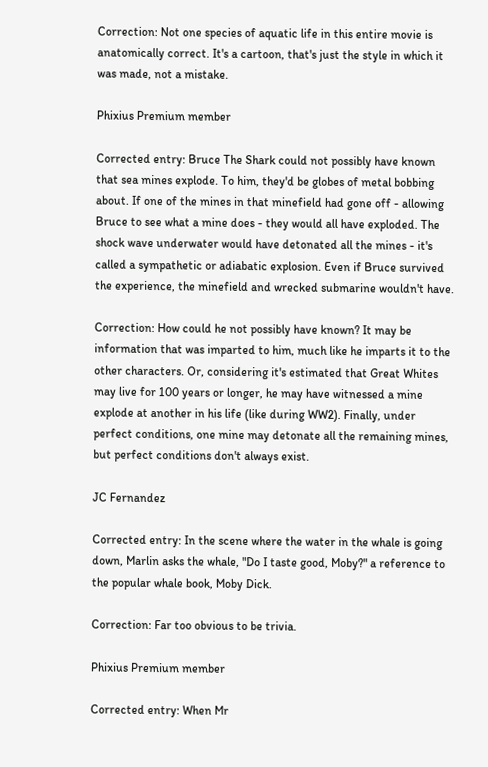Correction: Not one species of aquatic life in this entire movie is anatomically correct. It's a cartoon, that's just the style in which it was made, not a mistake.

Phixius Premium member

Corrected entry: Bruce The Shark could not possibly have known that sea mines explode. To him, they'd be globes of metal bobbing about. If one of the mines in that minefield had gone off - allowing Bruce to see what a mine does - they would all have exploded. The shock wave underwater would have detonated all the mines - it's called a sympathetic or adiabatic explosion. Even if Bruce survived the experience, the minefield and wrecked submarine wouldn't have.

Correction: How could he not possibly have known? It may be information that was imparted to him, much like he imparts it to the other characters. Or, considering it's estimated that Great Whites may live for 100 years or longer, he may have witnessed a mine explode at another in his life (like during WW2). Finally, under perfect conditions, one mine may detonate all the remaining mines, but perfect conditions don't always exist.

JC Fernandez

Corrected entry: In the scene where the water in the whale is going down, Marlin asks the whale, "Do I taste good, Moby?" a reference to the popular whale book, Moby Dick.

Correction: Far too obvious to be trivia.

Phixius Premium member

Corrected entry: When Mr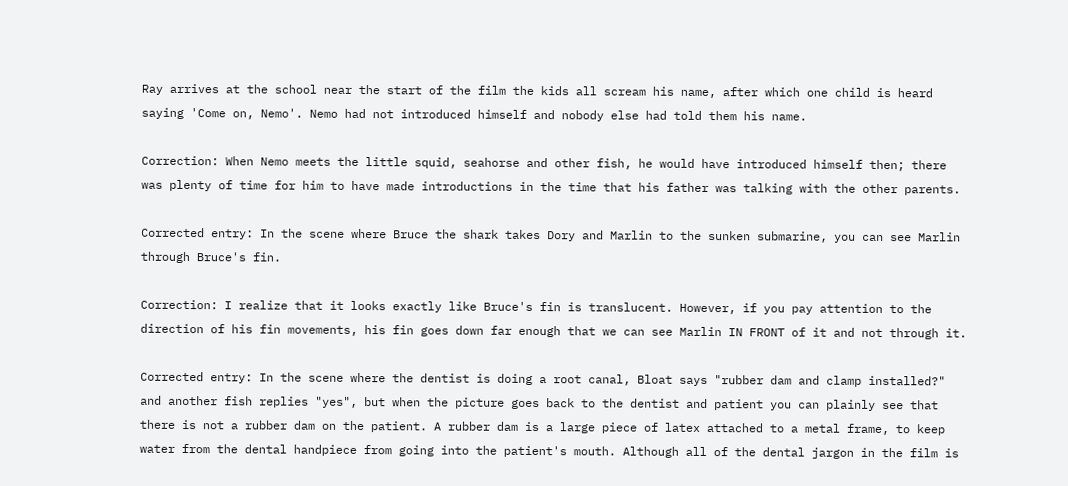Ray arrives at the school near the start of the film the kids all scream his name, after which one child is heard saying 'Come on, Nemo'. Nemo had not introduced himself and nobody else had told them his name.

Correction: When Nemo meets the little squid, seahorse and other fish, he would have introduced himself then; there was plenty of time for him to have made introductions in the time that his father was talking with the other parents.

Corrected entry: In the scene where Bruce the shark takes Dory and Marlin to the sunken submarine, you can see Marlin through Bruce's fin.

Correction: I realize that it looks exactly like Bruce's fin is translucent. However, if you pay attention to the direction of his fin movements, his fin goes down far enough that we can see Marlin IN FRONT of it and not through it.

Corrected entry: In the scene where the dentist is doing a root canal, Bloat says "rubber dam and clamp installed?" and another fish replies "yes", but when the picture goes back to the dentist and patient you can plainly see that there is not a rubber dam on the patient. A rubber dam is a large piece of latex attached to a metal frame, to keep water from the dental handpiece from going into the patient's mouth. Although all of the dental jargon in the film is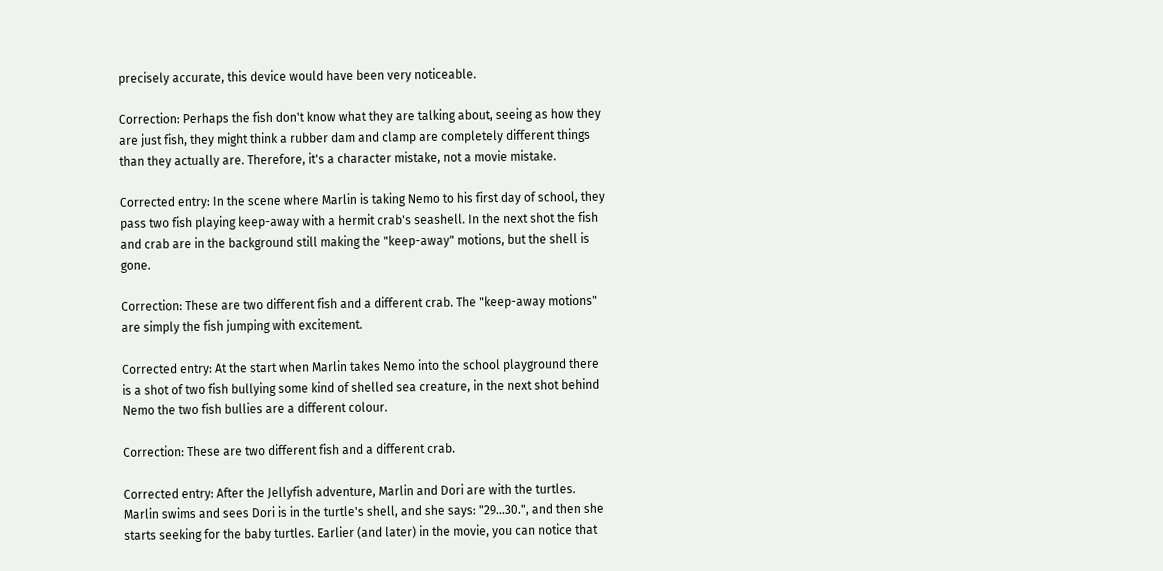precisely accurate, this device would have been very noticeable.

Correction: Perhaps the fish don't know what they are talking about, seeing as how they are just fish, they might think a rubber dam and clamp are completely different things than they actually are. Therefore, it's a character mistake, not a movie mistake.

Corrected entry: In the scene where Marlin is taking Nemo to his first day of school, they pass two fish playing keep-away with a hermit crab's seashell. In the next shot the fish and crab are in the background still making the "keep-away" motions, but the shell is gone.

Correction: These are two different fish and a different crab. The "keep-away motions" are simply the fish jumping with excitement.

Corrected entry: At the start when Marlin takes Nemo into the school playground there is a shot of two fish bullying some kind of shelled sea creature, in the next shot behind Nemo the two fish bullies are a different colour.

Correction: These are two different fish and a different crab.

Corrected entry: After the Jellyfish adventure, Marlin and Dori are with the turtles. Marlin swims and sees Dori is in the turtle's shell, and she says: "29...30.", and then she starts seeking for the baby turtles. Earlier (and later) in the movie, you can notice that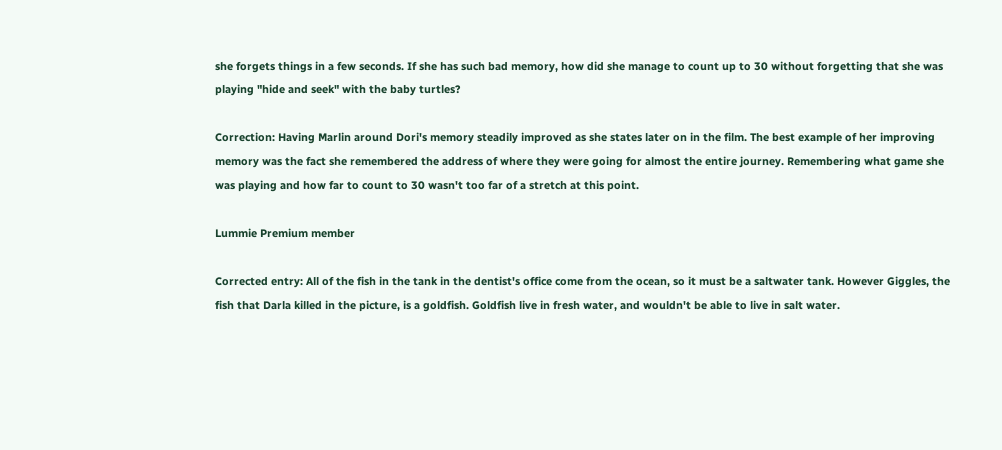she forgets things in a few seconds. If she has such bad memory, how did she manage to count up to 30 without forgetting that she was playing "hide and seek" with the baby turtles?

Correction: Having Marlin around Dori's memory steadily improved as she states later on in the film. The best example of her improving memory was the fact she remembered the address of where they were going for almost the entire journey. Remembering what game she was playing and how far to count to 30 wasn't too far of a stretch at this point.

Lummie Premium member

Corrected entry: All of the fish in the tank in the dentist's office come from the ocean, so it must be a saltwater tank. However Giggles, the fish that Darla killed in the picture, is a goldfish. Goldfish live in fresh water, and wouldn't be able to live in salt water.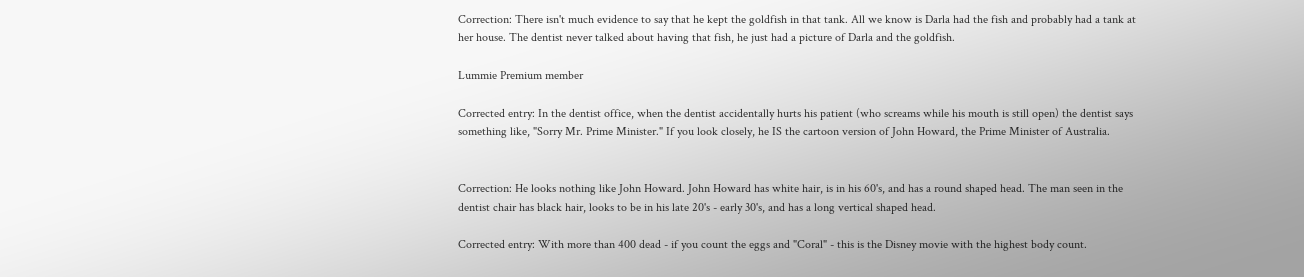Correction: There isn't much evidence to say that he kept the goldfish in that tank. All we know is Darla had the fish and probably had a tank at her house. The dentist never talked about having that fish, he just had a picture of Darla and the goldfish.

Lummie Premium member

Corrected entry: In the dentist office, when the dentist accidentally hurts his patient (who screams while his mouth is still open) the dentist says something like, "Sorry Mr. Prime Minister." If you look closely, he IS the cartoon version of John Howard, the Prime Minister of Australia.


Correction: He looks nothing like John Howard. John Howard has white hair, is in his 60's, and has a round shaped head. The man seen in the dentist chair has black hair, looks to be in his late 20's - early 30's, and has a long vertical shaped head.

Corrected entry: With more than 400 dead - if you count the eggs and "Coral" - this is the Disney movie with the highest body count.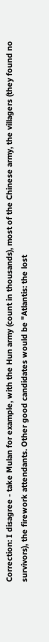Correction: I disagree - take Mulan for example, with the Hun army (count in thousands), most of the Chinese army, the villagers (they found no survivors), the firework attendants. Other good candidates would be "Atlantis: the lost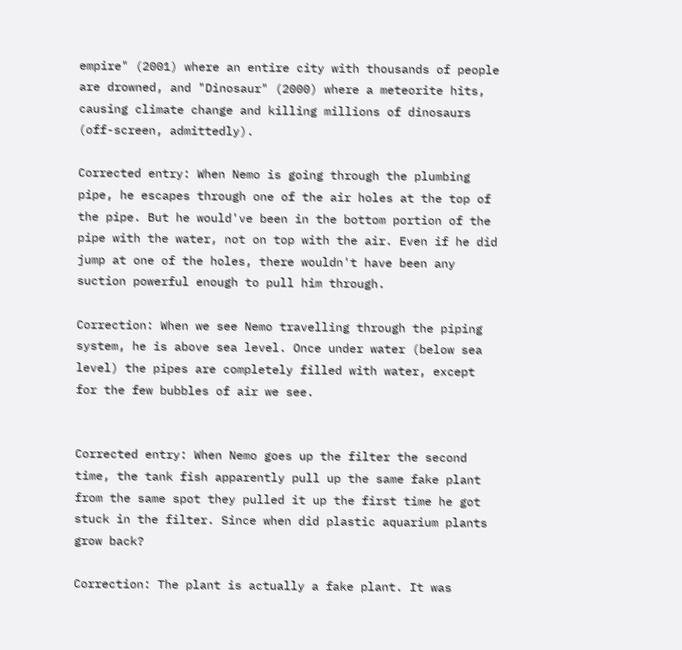empire" (2001) where an entire city with thousands of people are drowned, and "Dinosaur" (2000) where a meteorite hits, causing climate change and killing millions of dinosaurs (off-screen, admittedly).

Corrected entry: When Nemo is going through the plumbing pipe, he escapes through one of the air holes at the top of the pipe. But he would've been in the bottom portion of the pipe with the water, not on top with the air. Even if he did jump at one of the holes, there wouldn't have been any suction powerful enough to pull him through.

Correction: When we see Nemo travelling through the piping system, he is above sea level. Once under water (below sea level) the pipes are completely filled with water, except for the few bubbles of air we see.


Corrected entry: When Nemo goes up the filter the second time, the tank fish apparently pull up the same fake plant from the same spot they pulled it up the first time he got stuck in the filter. Since when did plastic aquarium plants grow back?

Correction: The plant is actually a fake plant. It was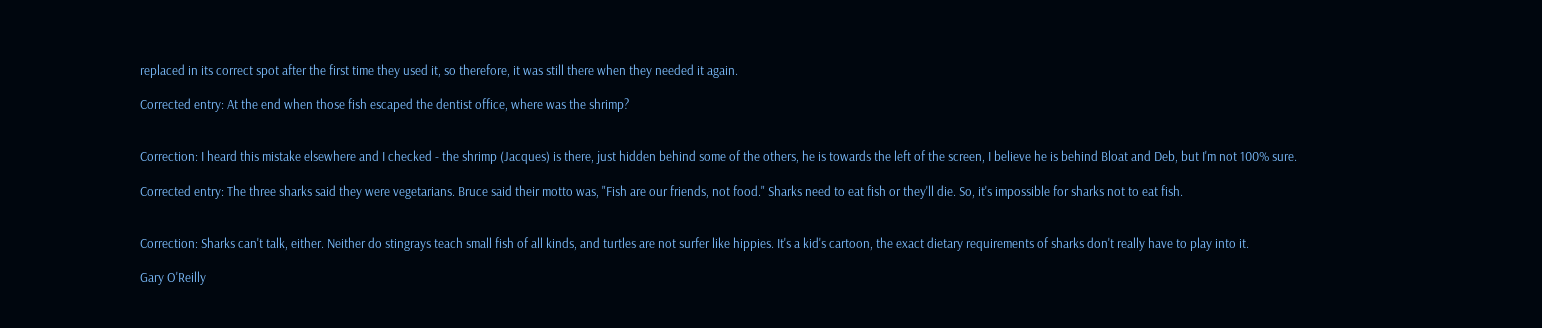replaced in its correct spot after the first time they used it, so therefore, it was still there when they needed it again.

Corrected entry: At the end when those fish escaped the dentist office, where was the shrimp?


Correction: I heard this mistake elsewhere and I checked - the shrimp (Jacques) is there, just hidden behind some of the others, he is towards the left of the screen, I believe he is behind Bloat and Deb, but I'm not 100% sure.

Corrected entry: The three sharks said they were vegetarians. Bruce said their motto was, "Fish are our friends, not food." Sharks need to eat fish or they'll die. So, it's impossible for sharks not to eat fish.


Correction: Sharks can't talk, either. Neither do stingrays teach small fish of all kinds, and turtles are not surfer like hippies. It's a kid's cartoon, the exact dietary requirements of sharks don't really have to play into it.

Gary O'Reilly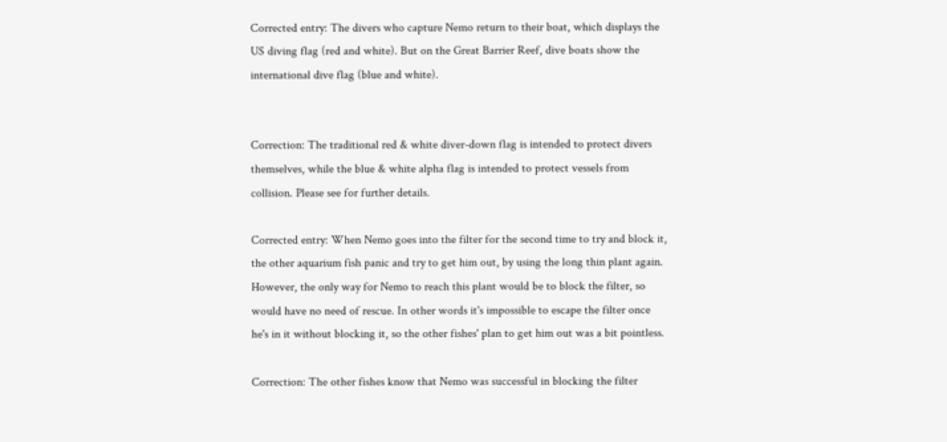Corrected entry: The divers who capture Nemo return to their boat, which displays the US diving flag (red and white). But on the Great Barrier Reef, dive boats show the international dive flag (blue and white).


Correction: The traditional red & white diver-down flag is intended to protect divers themselves, while the blue & white alpha flag is intended to protect vessels from collision. Please see for further details.

Corrected entry: When Nemo goes into the filter for the second time to try and block it, the other aquarium fish panic and try to get him out, by using the long thin plant again. However, the only way for Nemo to reach this plant would be to block the filter, so would have no need of rescue. In other words it's impossible to escape the filter once he's in it without blocking it, so the other fishes' plan to get him out was a bit pointless.

Correction: The other fishes know that Nemo was successful in blocking the filter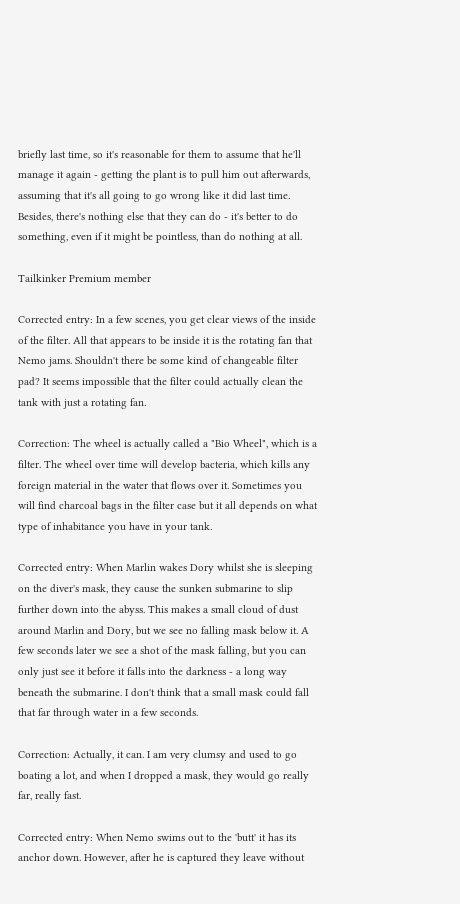briefly last time, so it's reasonable for them to assume that he'll manage it again - getting the plant is to pull him out afterwards, assuming that it's all going to go wrong like it did last time. Besides, there's nothing else that they can do - it's better to do something, even if it might be pointless, than do nothing at all.

Tailkinker Premium member

Corrected entry: In a few scenes, you get clear views of the inside of the filter. All that appears to be inside it is the rotating fan that Nemo jams. Shouldn't there be some kind of changeable filter pad? It seems impossible that the filter could actually clean the tank with just a rotating fan.

Correction: The wheel is actually called a "Bio Wheel", which is a filter. The wheel over time will develop bacteria, which kills any foreign material in the water that flows over it. Sometimes you will find charcoal bags in the filter case but it all depends on what type of inhabitance you have in your tank.

Corrected entry: When Marlin wakes Dory whilst she is sleeping on the diver's mask, they cause the sunken submarine to slip further down into the abyss. This makes a small cloud of dust around Marlin and Dory, but we see no falling mask below it. A few seconds later we see a shot of the mask falling, but you can only just see it before it falls into the darkness - a long way beneath the submarine. I don't think that a small mask could fall that far through water in a few seconds.

Correction: Actually, it can. I am very clumsy and used to go boating a lot, and when I dropped a mask, they would go really far, really fast.

Corrected entry: When Nemo swims out to the 'butt' it has its anchor down. However, after he is captured they leave without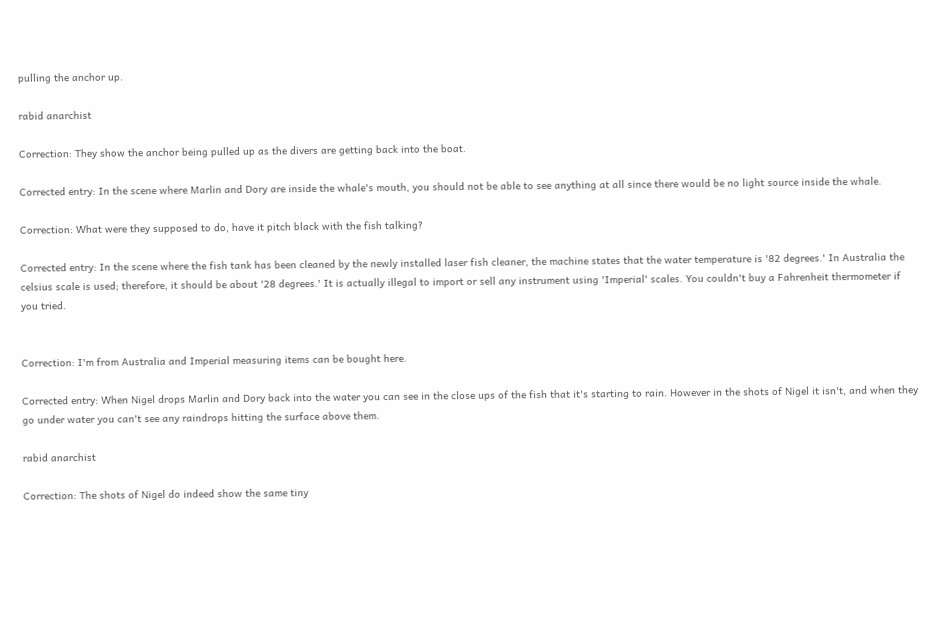pulling the anchor up.

rabid anarchist

Correction: They show the anchor being pulled up as the divers are getting back into the boat.

Corrected entry: In the scene where Marlin and Dory are inside the whale's mouth, you should not be able to see anything at all since there would be no light source inside the whale.

Correction: What were they supposed to do, have it pitch black with the fish talking?

Corrected entry: In the scene where the fish tank has been cleaned by the newly installed laser fish cleaner, the machine states that the water temperature is '82 degrees.' In Australia the celsius scale is used; therefore, it should be about '28 degrees.' It is actually illegal to import or sell any instrument using 'Imperial' scales. You couldn't buy a Fahrenheit thermometer if you tried.


Correction: I'm from Australia and Imperial measuring items can be bought here.

Corrected entry: When Nigel drops Marlin and Dory back into the water you can see in the close ups of the fish that it's starting to rain. However in the shots of Nigel it isn't, and when they go under water you can't see any raindrops hitting the surface above them.

rabid anarchist

Correction: The shots of Nigel do indeed show the same tiny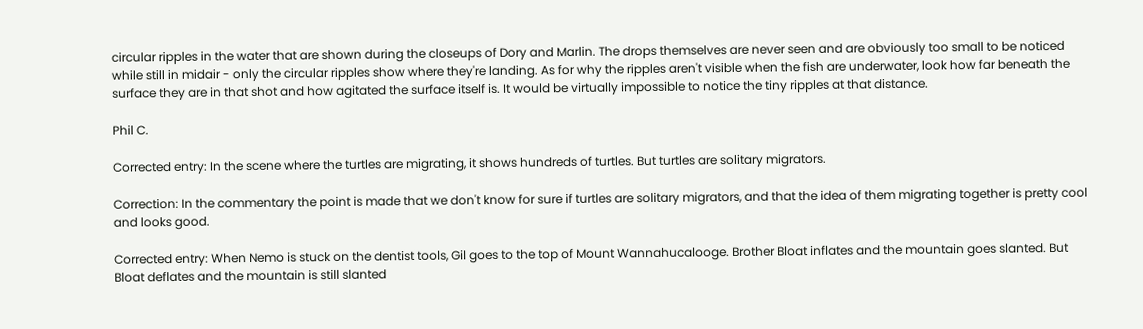circular ripples in the water that are shown during the closeups of Dory and Marlin. The drops themselves are never seen and are obviously too small to be noticed while still in midair - only the circular ripples show where they're landing. As for why the ripples aren't visible when the fish are underwater, look how far beneath the surface they are in that shot and how agitated the surface itself is. It would be virtually impossible to notice the tiny ripples at that distance.

Phil C.

Corrected entry: In the scene where the turtles are migrating, it shows hundreds of turtles. But turtles are solitary migrators.

Correction: In the commentary the point is made that we don't know for sure if turtles are solitary migrators, and that the idea of them migrating together is pretty cool and looks good.

Corrected entry: When Nemo is stuck on the dentist tools, Gil goes to the top of Mount Wannahucalooge. Brother Bloat inflates and the mountain goes slanted. But Bloat deflates and the mountain is still slanted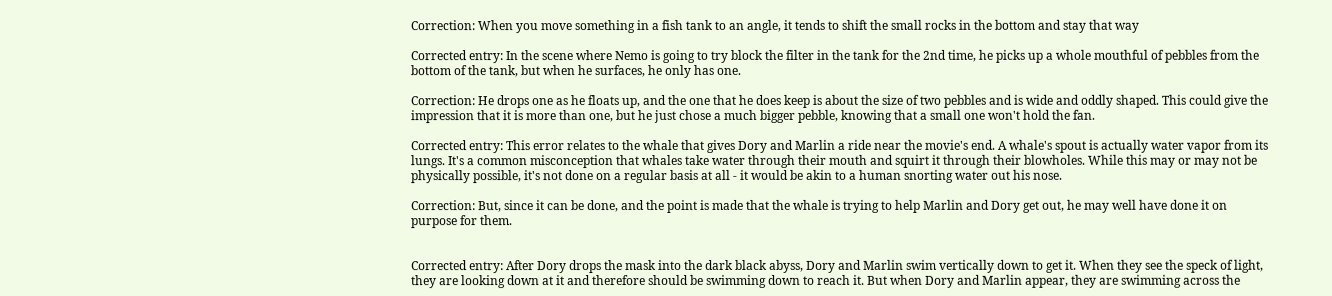Correction: When you move something in a fish tank to an angle, it tends to shift the small rocks in the bottom and stay that way

Corrected entry: In the scene where Nemo is going to try block the filter in the tank for the 2nd time, he picks up a whole mouthful of pebbles from the bottom of the tank, but when he surfaces, he only has one.

Correction: He drops one as he floats up, and the one that he does keep is about the size of two pebbles and is wide and oddly shaped. This could give the impression that it is more than one, but he just chose a much bigger pebble, knowing that a small one won't hold the fan.

Corrected entry: This error relates to the whale that gives Dory and Marlin a ride near the movie's end. A whale's spout is actually water vapor from its lungs. It's a common misconception that whales take water through their mouth and squirt it through their blowholes. While this may or may not be physically possible, it's not done on a regular basis at all - it would be akin to a human snorting water out his nose.

Correction: But, since it can be done, and the point is made that the whale is trying to help Marlin and Dory get out, he may well have done it on purpose for them.


Corrected entry: After Dory drops the mask into the dark black abyss, Dory and Marlin swim vertically down to get it. When they see the speck of light, they are looking down at it and therefore should be swimming down to reach it. But when Dory and Marlin appear, they are swimming across the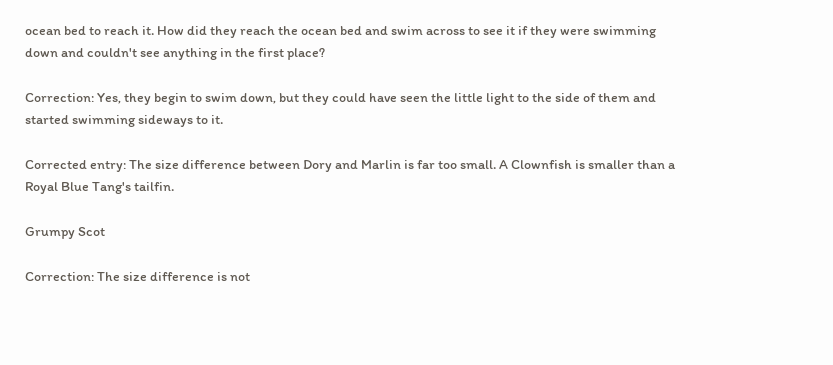ocean bed to reach it. How did they reach the ocean bed and swim across to see it if they were swimming down and couldn't see anything in the first place?

Correction: Yes, they begin to swim down, but they could have seen the little light to the side of them and started swimming sideways to it.

Corrected entry: The size difference between Dory and Marlin is far too small. A Clownfish is smaller than a Royal Blue Tang's tailfin.

Grumpy Scot

Correction: The size difference is not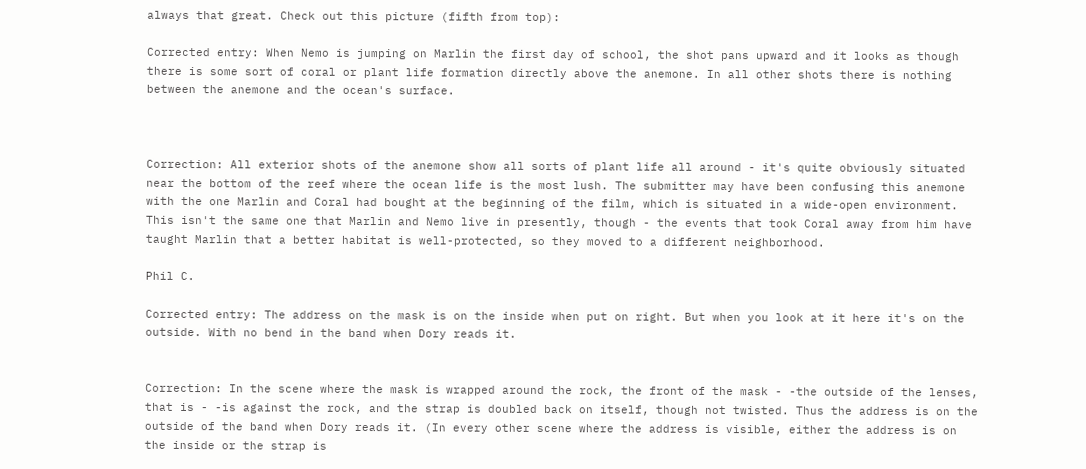always that great. Check out this picture (fifth from top):

Corrected entry: When Nemo is jumping on Marlin the first day of school, the shot pans upward and it looks as though there is some sort of coral or plant life formation directly above the anemone. In all other shots there is nothing between the anemone and the ocean's surface.



Correction: All exterior shots of the anemone show all sorts of plant life all around - it's quite obviously situated near the bottom of the reef where the ocean life is the most lush. The submitter may have been confusing this anemone with the one Marlin and Coral had bought at the beginning of the film, which is situated in a wide-open environment. This isn't the same one that Marlin and Nemo live in presently, though - the events that took Coral away from him have taught Marlin that a better habitat is well-protected, so they moved to a different neighborhood.

Phil C.

Corrected entry: The address on the mask is on the inside when put on right. But when you look at it here it's on the outside. With no bend in the band when Dory reads it.


Correction: In the scene where the mask is wrapped around the rock, the front of the mask - -the outside of the lenses, that is - -is against the rock, and the strap is doubled back on itself, though not twisted. Thus the address is on the outside of the band when Dory reads it. (In every other scene where the address is visible, either the address is on the inside or the strap is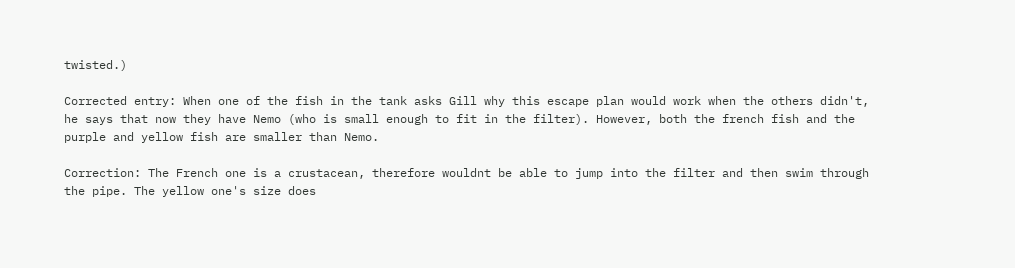twisted.)

Corrected entry: When one of the fish in the tank asks Gill why this escape plan would work when the others didn't, he says that now they have Nemo (who is small enough to fit in the filter). However, both the french fish and the purple and yellow fish are smaller than Nemo.

Correction: The French one is a crustacean, therefore wouldnt be able to jump into the filter and then swim through the pipe. The yellow one's size does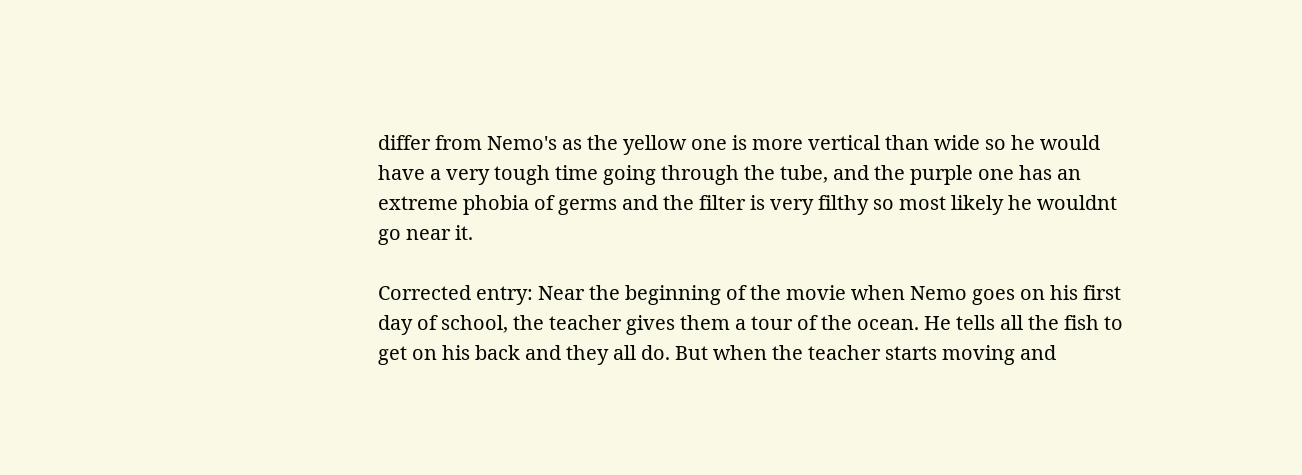differ from Nemo's as the yellow one is more vertical than wide so he would have a very tough time going through the tube, and the purple one has an extreme phobia of germs and the filter is very filthy so most likely he wouldnt go near it.

Corrected entry: Near the beginning of the movie when Nemo goes on his first day of school, the teacher gives them a tour of the ocean. He tells all the fish to get on his back and they all do. But when the teacher starts moving and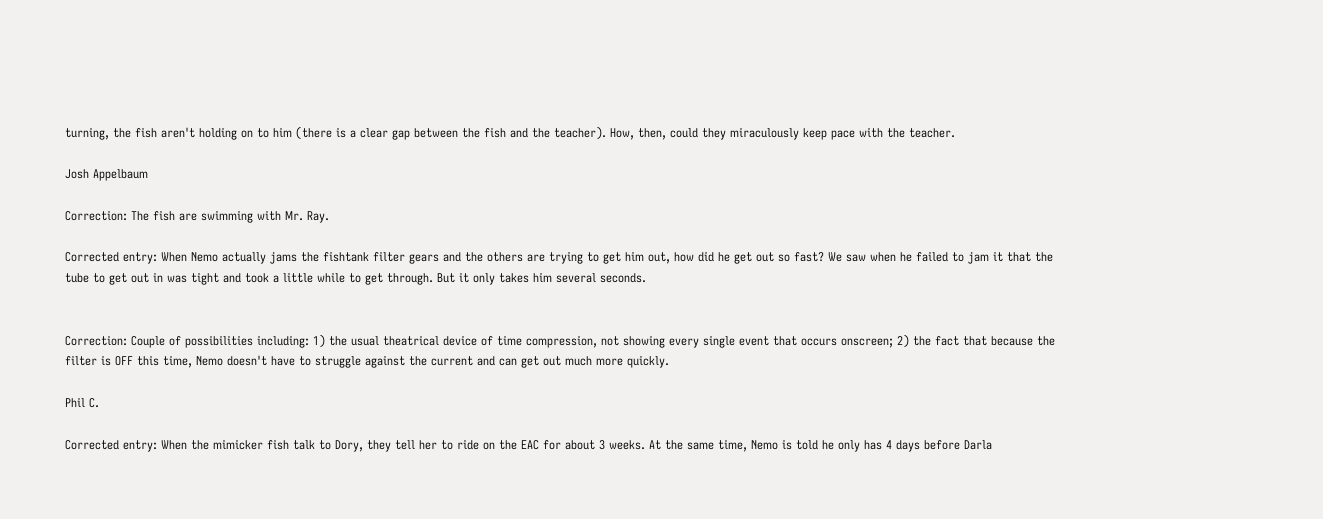turning, the fish aren't holding on to him (there is a clear gap between the fish and the teacher). How, then, could they miraculously keep pace with the teacher.

Josh Appelbaum

Correction: The fish are swimming with Mr. Ray.

Corrected entry: When Nemo actually jams the fishtank filter gears and the others are trying to get him out, how did he get out so fast? We saw when he failed to jam it that the tube to get out in was tight and took a little while to get through. But it only takes him several seconds.


Correction: Couple of possibilities including: 1) the usual theatrical device of time compression, not showing every single event that occurs onscreen; 2) the fact that because the filter is OFF this time, Nemo doesn't have to struggle against the current and can get out much more quickly.

Phil C.

Corrected entry: When the mimicker fish talk to Dory, they tell her to ride on the EAC for about 3 weeks. At the same time, Nemo is told he only has 4 days before Darla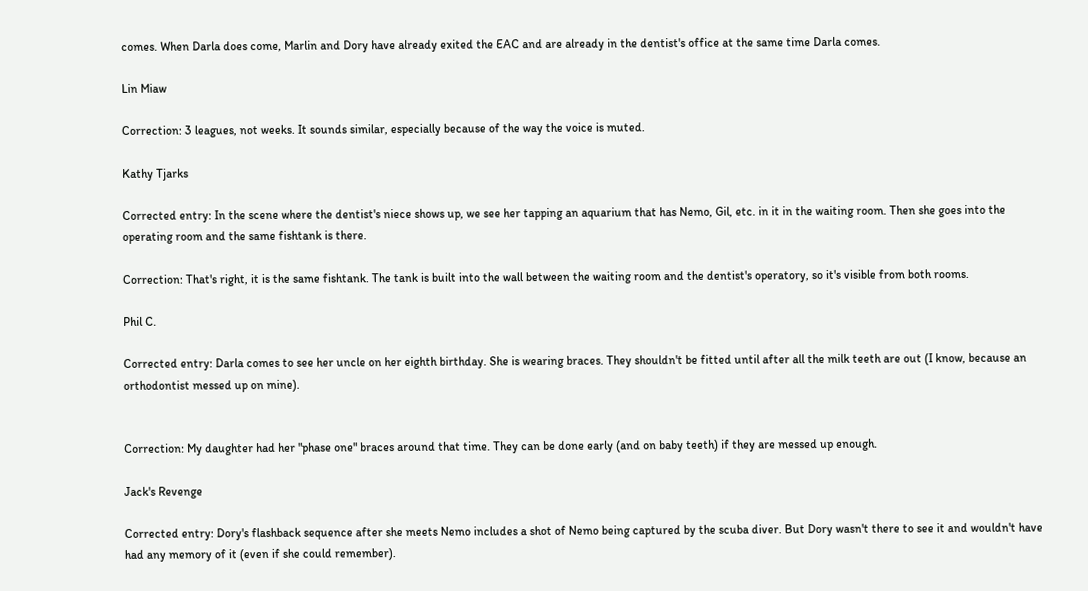comes. When Darla does come, Marlin and Dory have already exited the EAC and are already in the dentist's office at the same time Darla comes.

Lin Miaw

Correction: 3 leagues, not weeks. It sounds similar, especially because of the way the voice is muted.

Kathy Tjarks

Corrected entry: In the scene where the dentist's niece shows up, we see her tapping an aquarium that has Nemo, Gil, etc. in it in the waiting room. Then she goes into the operating room and the same fishtank is there.

Correction: That's right, it is the same fishtank. The tank is built into the wall between the waiting room and the dentist's operatory, so it's visible from both rooms.

Phil C.

Corrected entry: Darla comes to see her uncle on her eighth birthday. She is wearing braces. They shouldn't be fitted until after all the milk teeth are out (I know, because an orthodontist messed up on mine).


Correction: My daughter had her "phase one" braces around that time. They can be done early (and on baby teeth) if they are messed up enough.

Jack's Revenge

Corrected entry: Dory's flashback sequence after she meets Nemo includes a shot of Nemo being captured by the scuba diver. But Dory wasn't there to see it and wouldn't have had any memory of it (even if she could remember).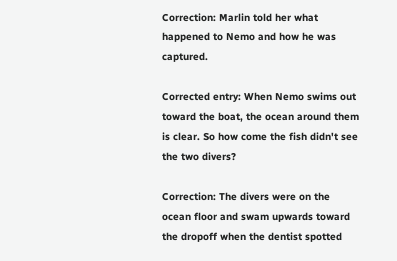Correction: Marlin told her what happened to Nemo and how he was captured.

Corrected entry: When Nemo swims out toward the boat, the ocean around them is clear. So how come the fish didn't see the two divers?

Correction: The divers were on the ocean floor and swam upwards toward the dropoff when the dentist spotted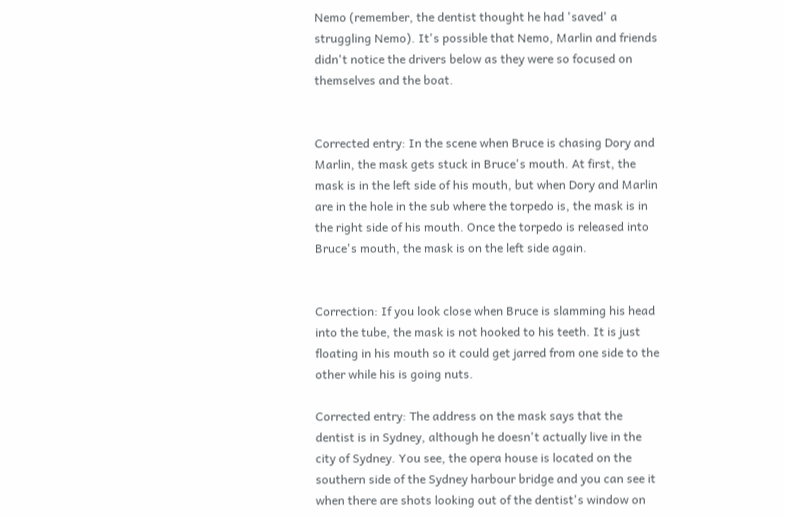Nemo (remember, the dentist thought he had 'saved' a struggling Nemo). It's possible that Nemo, Marlin and friends didn't notice the drivers below as they were so focused on themselves and the boat.


Corrected entry: In the scene when Bruce is chasing Dory and Marlin, the mask gets stuck in Bruce's mouth. At first, the mask is in the left side of his mouth, but when Dory and Marlin are in the hole in the sub where the torpedo is, the mask is in the right side of his mouth. Once the torpedo is released into Bruce's mouth, the mask is on the left side again.


Correction: If you look close when Bruce is slamming his head into the tube, the mask is not hooked to his teeth. It is just floating in his mouth so it could get jarred from one side to the other while his is going nuts.

Corrected entry: The address on the mask says that the dentist is in Sydney, although he doesn't actually live in the city of Sydney. You see, the opera house is located on the southern side of the Sydney harbour bridge and you can see it when there are shots looking out of the dentist's window on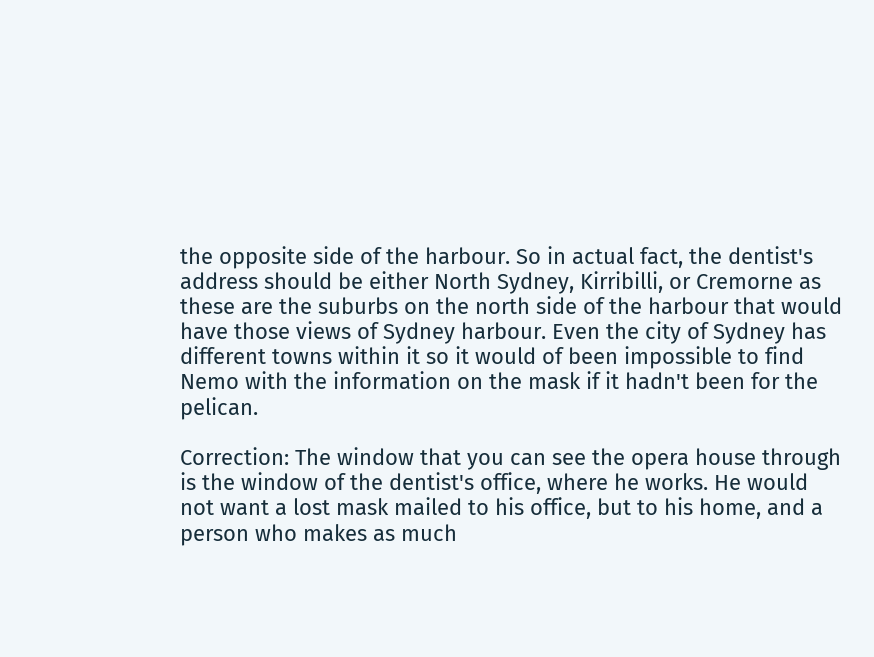the opposite side of the harbour. So in actual fact, the dentist's address should be either North Sydney, Kirribilli, or Cremorne as these are the suburbs on the north side of the harbour that would have those views of Sydney harbour. Even the city of Sydney has different towns within it so it would of been impossible to find Nemo with the information on the mask if it hadn't been for the pelican.

Correction: The window that you can see the opera house through is the window of the dentist's office, where he works. He would not want a lost mask mailed to his office, but to his home, and a person who makes as much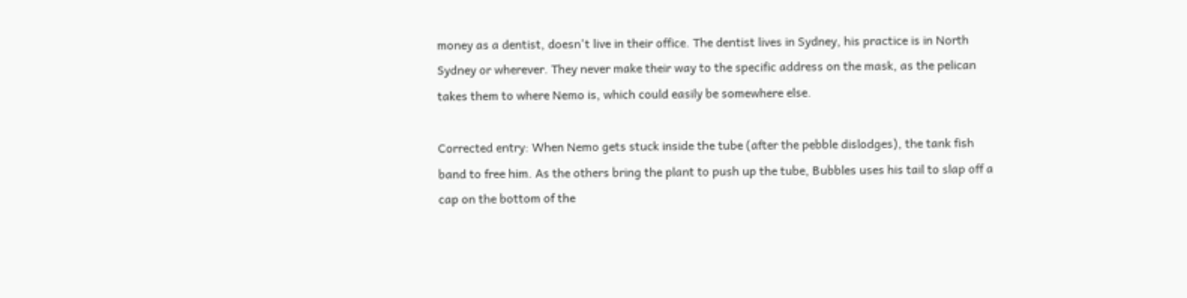money as a dentist, doesn't live in their office. The dentist lives in Sydney, his practice is in North Sydney or wherever. They never make their way to the specific address on the mask, as the pelican takes them to where Nemo is, which could easily be somewhere else.

Corrected entry: When Nemo gets stuck inside the tube (after the pebble dislodges), the tank fish band to free him. As the others bring the plant to push up the tube, Bubbles uses his tail to slap off a cap on the bottom of the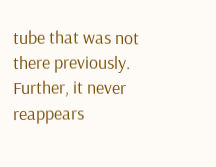tube that was not there previously. Further, it never reappears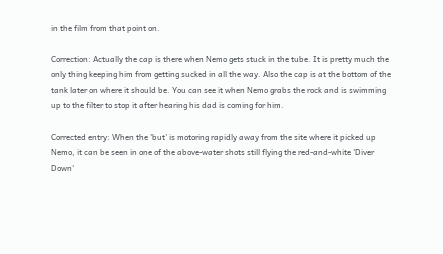in the film from that point on.

Correction: Actually the cap is there when Nemo gets stuck in the tube. It is pretty much the only thing keeping him from getting sucked in all the way. Also the cap is at the bottom of the tank later on where it should be. You can see it when Nemo grabs the rock and is swimming up to the filter to stop it after hearing his dad is coming for him.

Corrected entry: When the 'but' is motoring rapidly away from the site where it picked up Nemo, it can be seen in one of the above-water shots still flying the red-and-white 'Diver Down'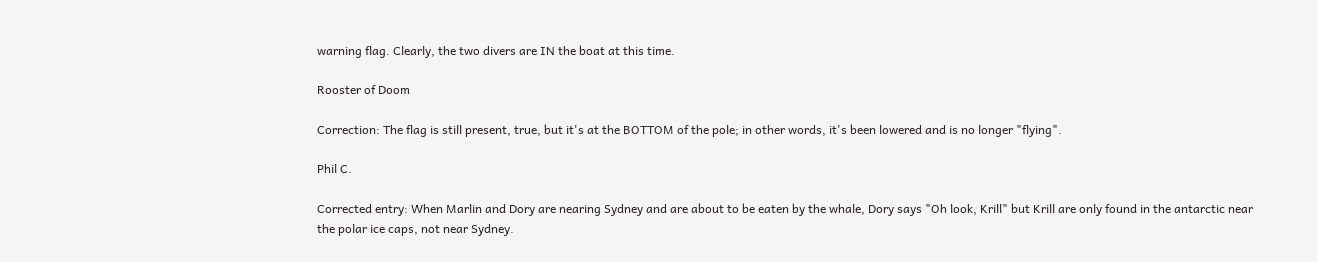warning flag. Clearly, the two divers are IN the boat at this time.

Rooster of Doom

Correction: The flag is still present, true, but it's at the BOTTOM of the pole; in other words, it's been lowered and is no longer "flying".

Phil C.

Corrected entry: When Marlin and Dory are nearing Sydney and are about to be eaten by the whale, Dory says "Oh look, Krill" but Krill are only found in the antarctic near the polar ice caps, not near Sydney.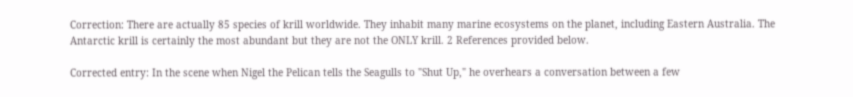Correction: There are actually 85 species of krill worldwide. They inhabit many marine ecosystems on the planet, including Eastern Australia. The Antarctic krill is certainly the most abundant but they are not the ONLY krill. 2 References provided below.

Corrected entry: In the scene when Nigel the Pelican tells the Seagulls to "Shut Up," he overhears a conversation between a few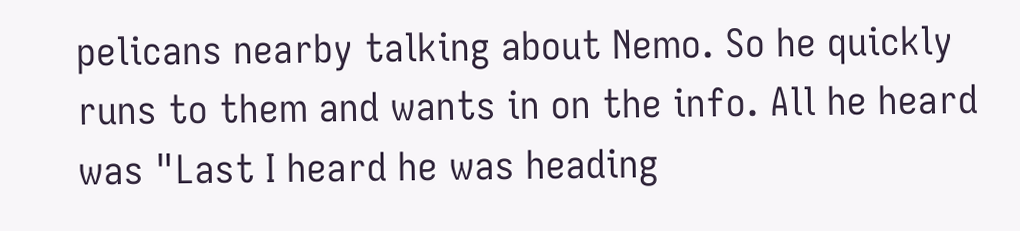pelicans nearby talking about Nemo. So he quickly runs to them and wants in on the info. All he heard was "Last I heard he was heading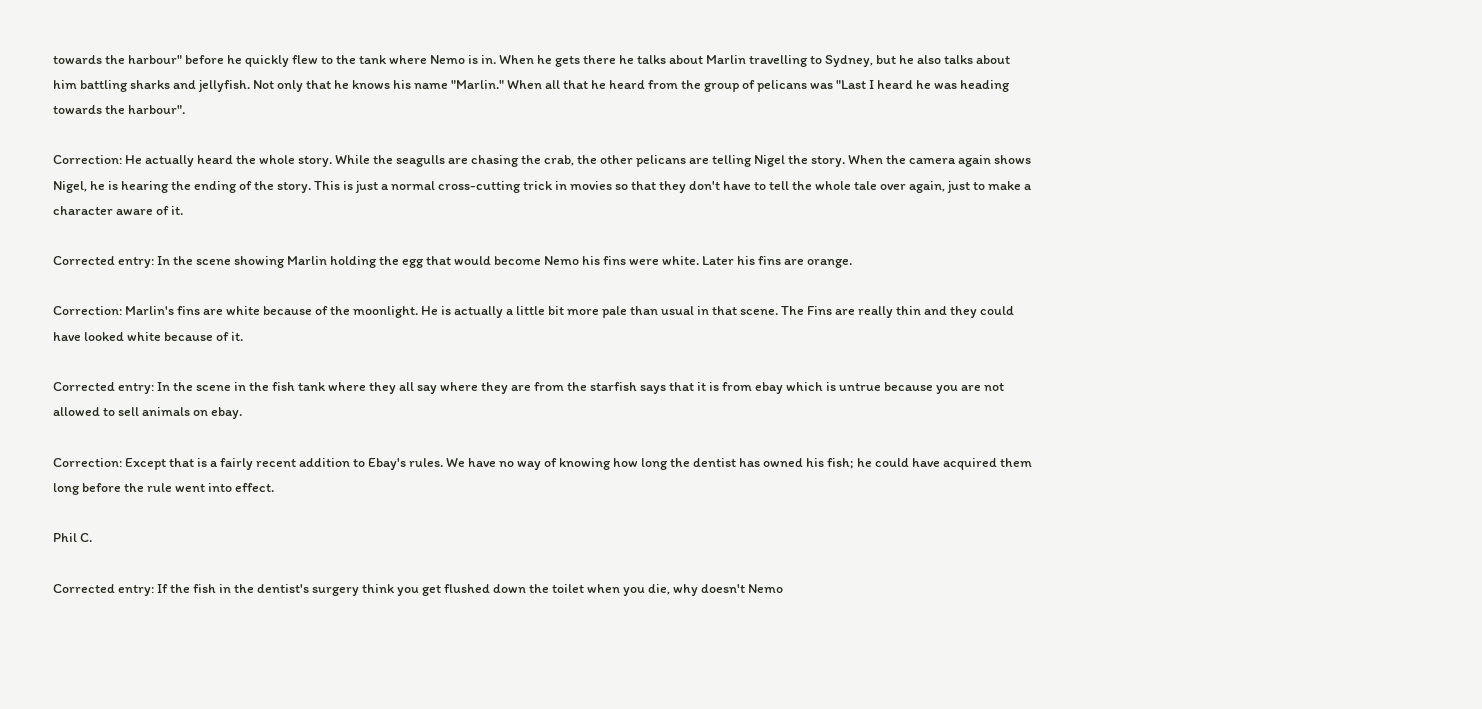towards the harbour" before he quickly flew to the tank where Nemo is in. When he gets there he talks about Marlin travelling to Sydney, but he also talks about him battling sharks and jellyfish. Not only that he knows his name "Marlin." When all that he heard from the group of pelicans was "Last I heard he was heading towards the harbour".

Correction: He actually heard the whole story. While the seagulls are chasing the crab, the other pelicans are telling Nigel the story. When the camera again shows Nigel, he is hearing the ending of the story. This is just a normal cross-cutting trick in movies so that they don't have to tell the whole tale over again, just to make a character aware of it.

Corrected entry: In the scene showing Marlin holding the egg that would become Nemo his fins were white. Later his fins are orange.

Correction: Marlin's fins are white because of the moonlight. He is actually a little bit more pale than usual in that scene. The Fins are really thin and they could have looked white because of it.

Corrected entry: In the scene in the fish tank where they all say where they are from the starfish says that it is from ebay which is untrue because you are not allowed to sell animals on ebay.

Correction: Except that is a fairly recent addition to Ebay's rules. We have no way of knowing how long the dentist has owned his fish; he could have acquired them long before the rule went into effect.

Phil C.

Corrected entry: If the fish in the dentist's surgery think you get flushed down the toilet when you die, why doesn't Nemo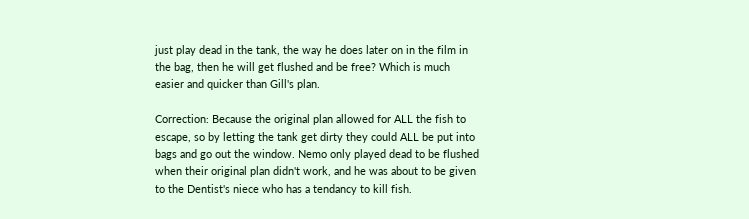just play dead in the tank, the way he does later on in the film in the bag, then he will get flushed and be free? Which is much easier and quicker than Gill's plan.

Correction: Because the original plan allowed for ALL the fish to escape, so by letting the tank get dirty they could ALL be put into bags and go out the window. Nemo only played dead to be flushed when their original plan didn't work, and he was about to be given to the Dentist's niece who has a tendancy to kill fish.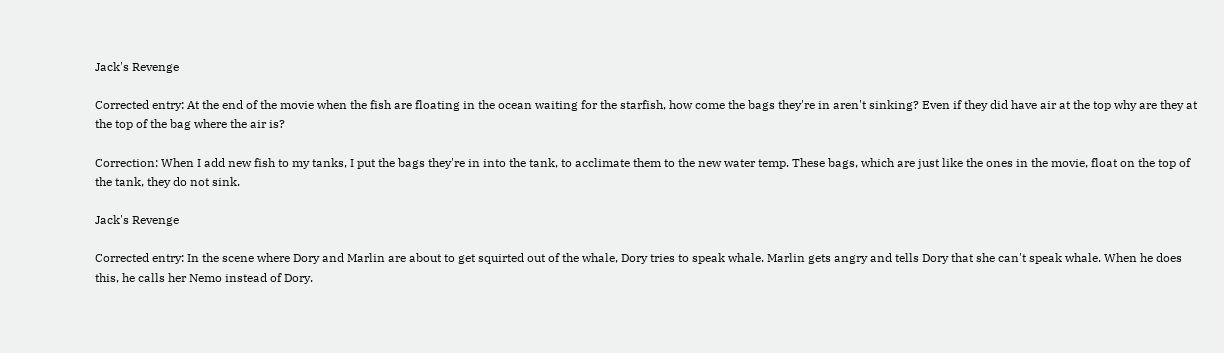Jack's Revenge

Corrected entry: At the end of the movie when the fish are floating in the ocean waiting for the starfish, how come the bags they're in aren't sinking? Even if they did have air at the top why are they at the top of the bag where the air is?

Correction: When I add new fish to my tanks, I put the bags they're in into the tank, to acclimate them to the new water temp. These bags, which are just like the ones in the movie, float on the top of the tank, they do not sink.

Jack's Revenge

Corrected entry: In the scene where Dory and Marlin are about to get squirted out of the whale, Dory tries to speak whale. Marlin gets angry and tells Dory that she can't speak whale. When he does this, he calls her Nemo instead of Dory.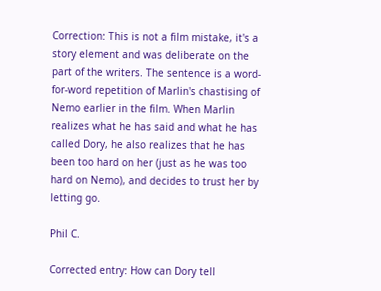Correction: This is not a film mistake, it's a story element and was deliberate on the part of the writers. The sentence is a word-for-word repetition of Marlin's chastising of Nemo earlier in the film. When Marlin realizes what he has said and what he has called Dory, he also realizes that he has been too hard on her (just as he was too hard on Nemo), and decides to trust her by letting go.

Phil C.

Corrected entry: How can Dory tell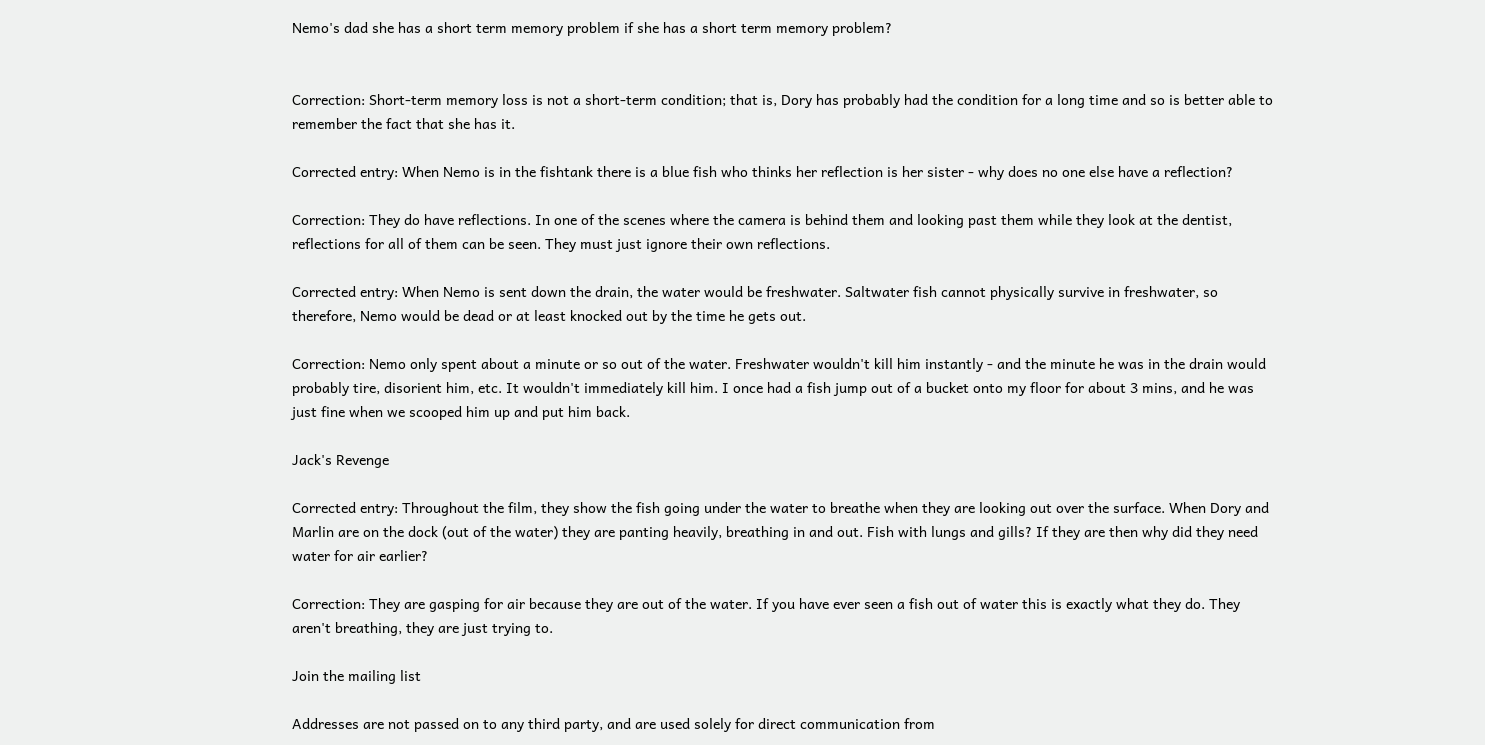Nemo's dad she has a short term memory problem if she has a short term memory problem?


Correction: Short-term memory loss is not a short-term condition; that is, Dory has probably had the condition for a long time and so is better able to remember the fact that she has it.

Corrected entry: When Nemo is in the fishtank there is a blue fish who thinks her reflection is her sister - why does no one else have a reflection?

Correction: They do have reflections. In one of the scenes where the camera is behind them and looking past them while they look at the dentist, reflections for all of them can be seen. They must just ignore their own reflections.

Corrected entry: When Nemo is sent down the drain, the water would be freshwater. Saltwater fish cannot physically survive in freshwater, so therefore, Nemo would be dead or at least knocked out by the time he gets out.

Correction: Nemo only spent about a minute or so out of the water. Freshwater wouldn't kill him instantly - and the minute he was in the drain would probably tire, disorient him, etc. It wouldn't immediately kill him. I once had a fish jump out of a bucket onto my floor for about 3 mins, and he was just fine when we scooped him up and put him back.

Jack's Revenge

Corrected entry: Throughout the film, they show the fish going under the water to breathe when they are looking out over the surface. When Dory and Marlin are on the dock (out of the water) they are panting heavily, breathing in and out. Fish with lungs and gills? If they are then why did they need water for air earlier?

Correction: They are gasping for air because they are out of the water. If you have ever seen a fish out of water this is exactly what they do. They aren't breathing, they are just trying to.

Join the mailing list

Addresses are not passed on to any third party, and are used solely for direct communication from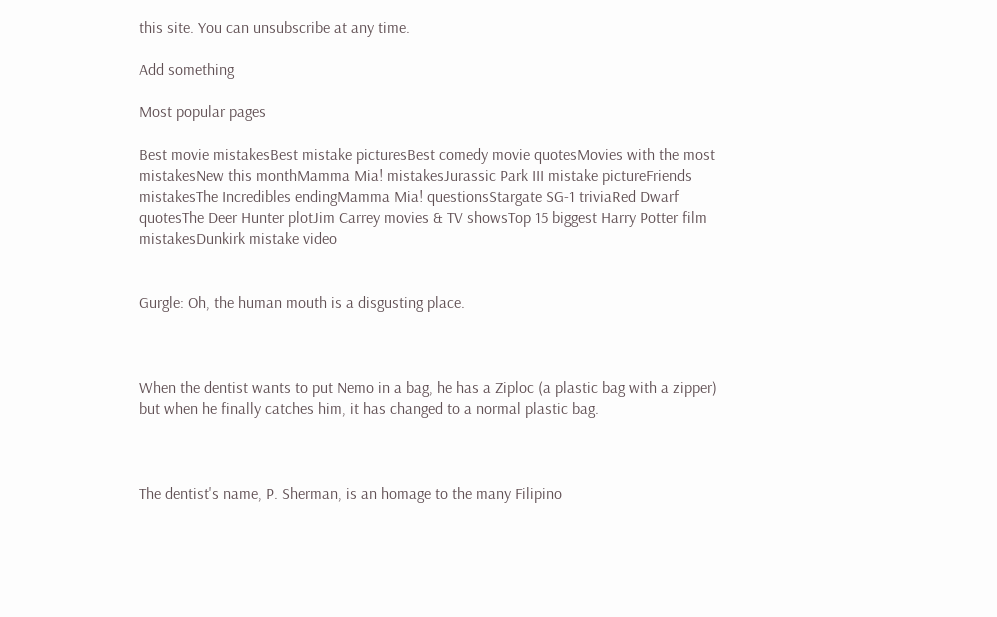this site. You can unsubscribe at any time.

Add something

Most popular pages

Best movie mistakesBest mistake picturesBest comedy movie quotesMovies with the most mistakesNew this monthMamma Mia! mistakesJurassic Park III mistake pictureFriends mistakesThe Incredibles endingMamma Mia! questionsStargate SG-1 triviaRed Dwarf quotesThe Deer Hunter plotJim Carrey movies & TV showsTop 15 biggest Harry Potter film mistakesDunkirk mistake video


Gurgle: Oh, the human mouth is a disgusting place.



When the dentist wants to put Nemo in a bag, he has a Ziploc (a plastic bag with a zipper) but when he finally catches him, it has changed to a normal plastic bag.



The dentist's name, P. Sherman, is an homage to the many Filipino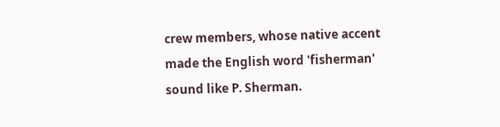crew members, whose native accent made the English word 'fisherman' sound like P. Sherman.